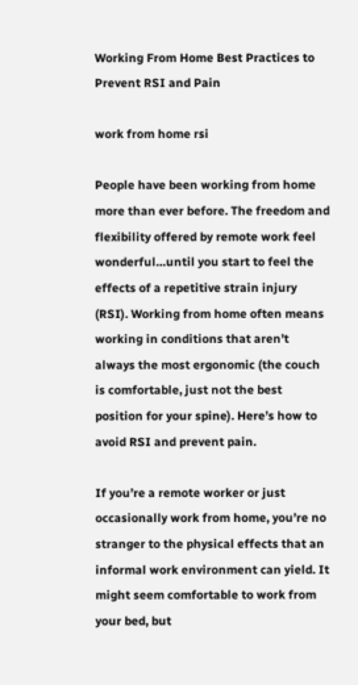Working From Home Best Practices to Prevent RSI and Pain

work from home rsi

People have been working from home more than ever before. The freedom and flexibility offered by remote work feel wonderful…until you start to feel the effects of a repetitive strain injury (RSI). Working from home often means working in conditions that aren’t always the most ergonomic (the couch is comfortable, just not the best position for your spine). Here’s how to avoid RSI and prevent pain.

If you’re a remote worker or just occasionally work from home, you’re no stranger to the physical effects that an informal work environment can yield. It might seem comfortable to work from your bed, but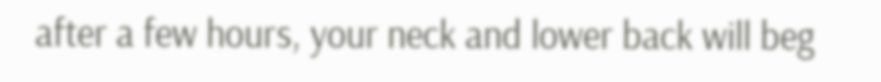after a few hours, your neck and lower back will beg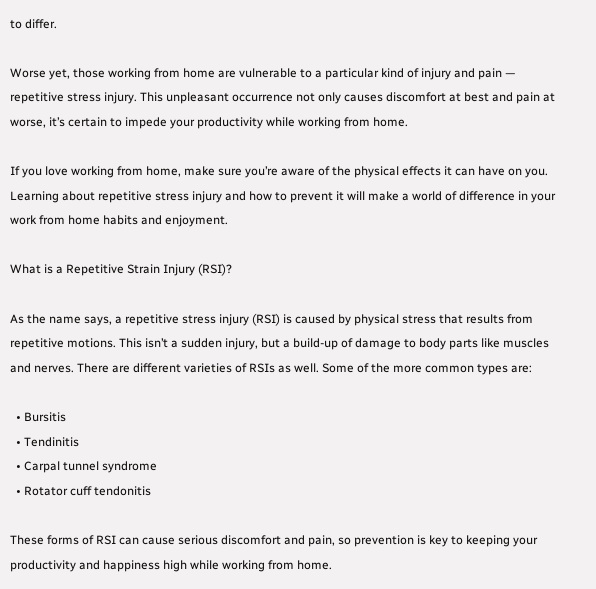to differ.

Worse yet, those working from home are vulnerable to a particular kind of injury and pain — repetitive stress injury. This unpleasant occurrence not only causes discomfort at best and pain at worse, it’s certain to impede your productivity while working from home.

If you love working from home, make sure you’re aware of the physical effects it can have on you. Learning about repetitive stress injury and how to prevent it will make a world of difference in your work from home habits and enjoyment.

What is a Repetitive Strain Injury (RSI)?

As the name says, a repetitive stress injury (RSI) is caused by physical stress that results from repetitive motions. This isn’t a sudden injury, but a build-up of damage to body parts like muscles and nerves. There are different varieties of RSIs as well. Some of the more common types are:

  • Bursitis
  • Tendinitis
  • Carpal tunnel syndrome
  • Rotator cuff tendonitis

These forms of RSI can cause serious discomfort and pain, so prevention is key to keeping your productivity and happiness high while working from home.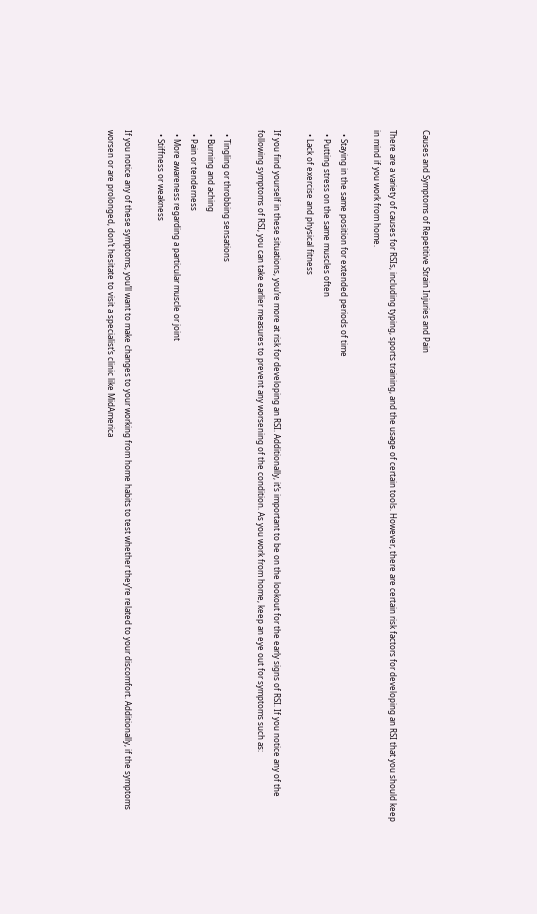Causes and Symptoms of Repetitive Strain Injuries and Pain

There are a variety of causes for RSIs, including typing, sports training, and the usage of certain tools. However, there are certain risk factors for developing an RSI that you should keep in mind if you work from home.

  • Staying in the same position for extended periods of time
  • Putting stress on the same muscles often
  • Lack of exercise and physical fitness

If you find yourself in these situations, you’re more at risk for developing an RSI. Additionally, it’s important to be on the lookout for the early signs of RSI. If you notice any of the following symptoms of RSI, you can take earlier measures to prevent any worsening of the condition. As you work from home, keep an eye out for symptoms such as:

  • Tingling or throbbing sensations
  • Burning and aching
  • Pain or tenderness
  • More awareness regarding a particular muscle or joint
  • Stiffness or weakness

If you notice any of these symptoms, you’ll want to make changes to your working from home habits to test whether they’re related to your discomfort. Additionally, if the symptoms worsen or are prolonged, don’t hesitate to visit a specialist’s clinic like MidAmerica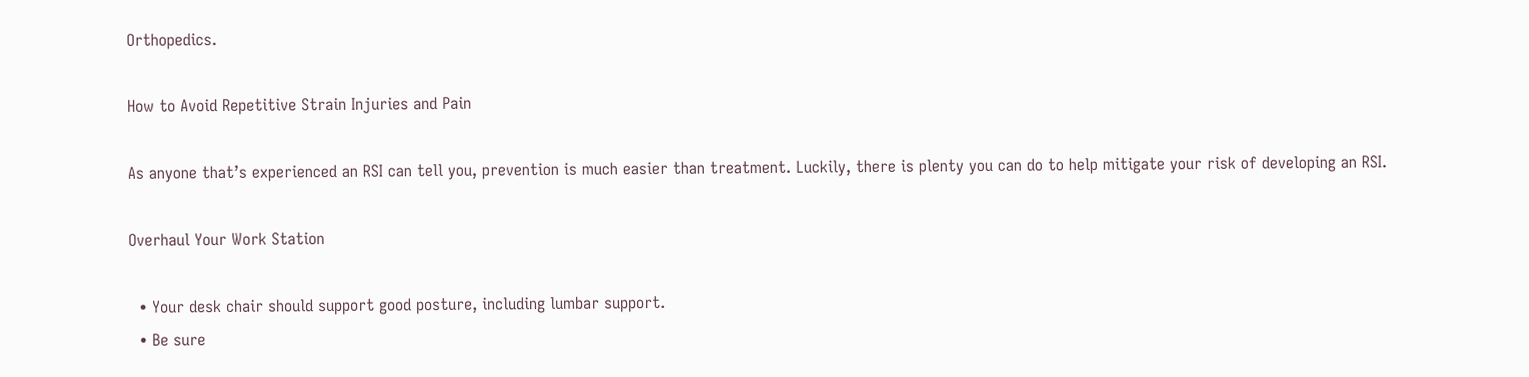Orthopedics.

How to Avoid Repetitive Strain Injuries and Pain

As anyone that’s experienced an RSI can tell you, prevention is much easier than treatment. Luckily, there is plenty you can do to help mitigate your risk of developing an RSI.

Overhaul Your Work Station

  • Your desk chair should support good posture, including lumbar support.
  • Be sure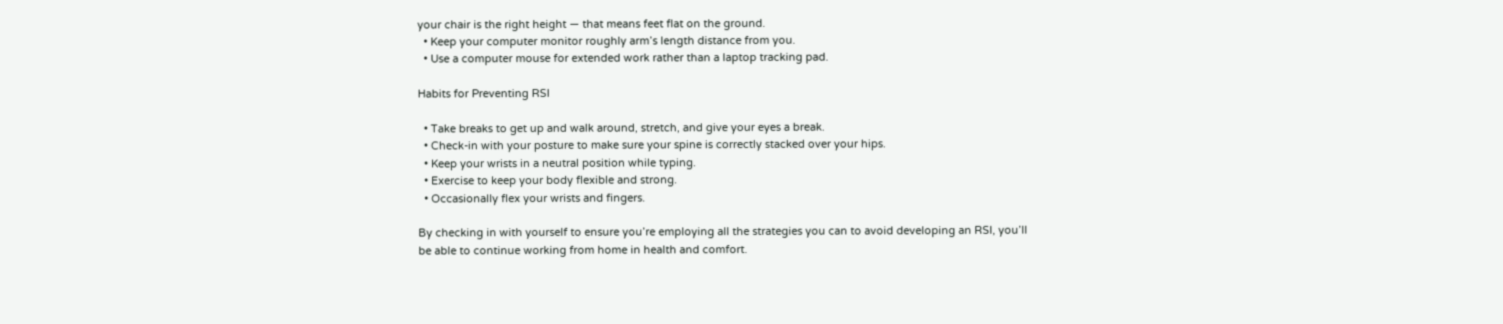your chair is the right height — that means feet flat on the ground.
  • Keep your computer monitor roughly arm’s length distance from you.
  • Use a computer mouse for extended work rather than a laptop tracking pad.

Habits for Preventing RSI

  • Take breaks to get up and walk around, stretch, and give your eyes a break.
  • Check-in with your posture to make sure your spine is correctly stacked over your hips.
  • Keep your wrists in a neutral position while typing.
  • Exercise to keep your body flexible and strong.
  • Occasionally flex your wrists and fingers.

By checking in with yourself to ensure you’re employing all the strategies you can to avoid developing an RSI, you’ll be able to continue working from home in health and comfort.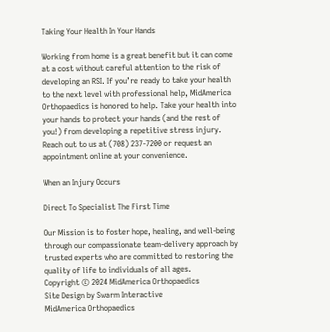Taking Your Health In Your Hands

Working from home is a great benefit but it can come at a cost without careful attention to the risk of developing an RSI. If you’re ready to take your health to the next level with professional help, MidAmerica Orthopaedics is honored to help. Take your health into your hands to protect your hands (and the rest of you!) from developing a repetitive stress injury. Reach out to us at (708) 237-7200 or request an appointment online at your convenience.

When an Injury Occurs

Direct To Specialist The First Time

Our Mission is to foster hope, healing, and well-being through our compassionate team-delivery approach by trusted experts who are committed to restoring the quality of life to individuals of all ages.
Copyright © 2024 MidAmerica Orthopaedics
Site Design by Swarm Interactive
MidAmerica Orthopaedics